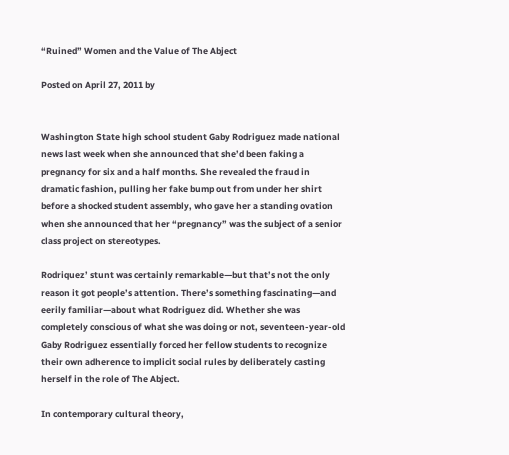“Ruined” Women and the Value of The Abject

Posted on April 27, 2011 by


Washington State high school student Gaby Rodriguez made national news last week when she announced that she’d been faking a pregnancy for six and a half months. She revealed the fraud in dramatic fashion, pulling her fake bump out from under her shirt before a shocked student assembly, who gave her a standing ovation when she announced that her “pregnancy” was the subject of a senior class project on stereotypes.

Rodriquez’ stunt was certainly remarkable—but that’s not the only reason it got people’s attention. There’s something fascinating—and eerily familiar—about what Rodriguez did. Whether she was completely conscious of what she was doing or not, seventeen-year-old Gaby Rodriguez essentially forced her fellow students to recognize their own adherence to implicit social rules by deliberately casting herself in the role of The Abject.

In contemporary cultural theory,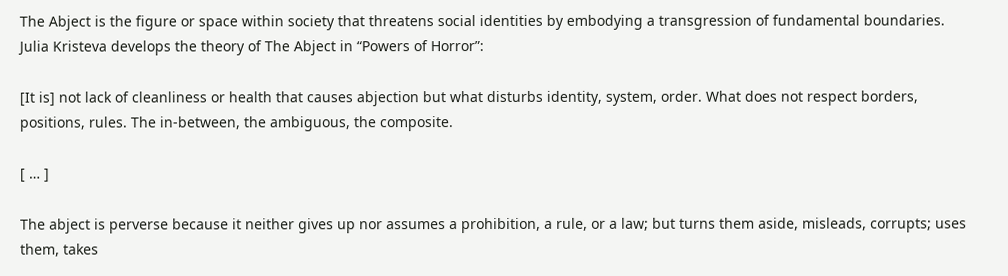The Abject is the figure or space within society that threatens social identities by embodying a transgression of fundamental boundaries. Julia Kristeva develops the theory of The Abject in “Powers of Horror”:

[It is] not lack of cleanliness or health that causes abjection but what disturbs identity, system, order. What does not respect borders, positions, rules. The in-between, the ambiguous, the composite.

[ … ]

The abject is perverse because it neither gives up nor assumes a prohibition, a rule, or a law; but turns them aside, misleads, corrupts; uses them, takes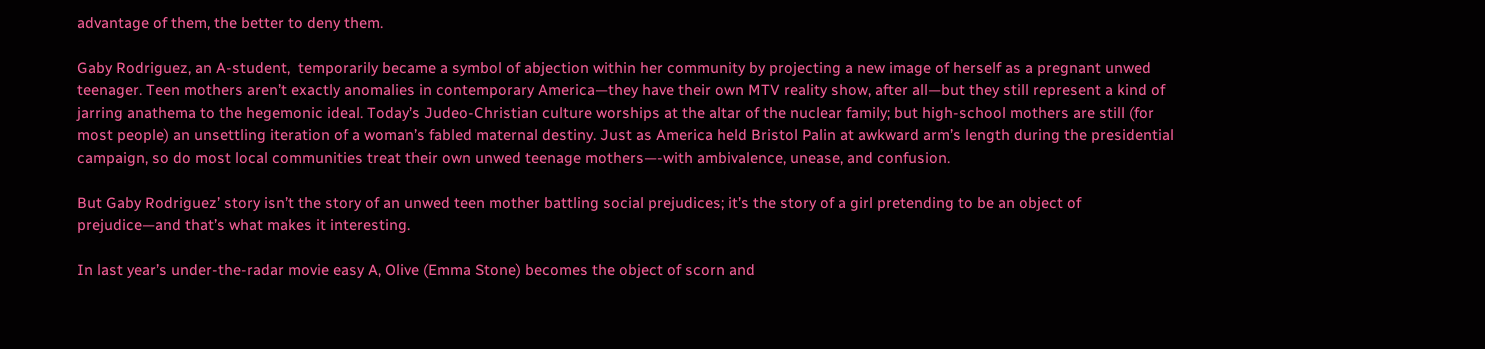advantage of them, the better to deny them.

Gaby Rodriguez, an A-student,  temporarily became a symbol of abjection within her community by projecting a new image of herself as a pregnant unwed teenager. Teen mothers aren’t exactly anomalies in contemporary America—they have their own MTV reality show, after all—but they still represent a kind of jarring anathema to the hegemonic ideal. Today’s Judeo-Christian culture worships at the altar of the nuclear family; but high-school mothers are still (for most people) an unsettling iteration of a woman’s fabled maternal destiny. Just as America held Bristol Palin at awkward arm’s length during the presidential campaign, so do most local communities treat their own unwed teenage mothers—-with ambivalence, unease, and confusion.

But Gaby Rodriguez’ story isn’t the story of an unwed teen mother battling social prejudices; it’s the story of a girl pretending to be an object of prejudice—and that’s what makes it interesting.

In last year’s under-the-radar movie easy A, Olive (Emma Stone) becomes the object of scorn and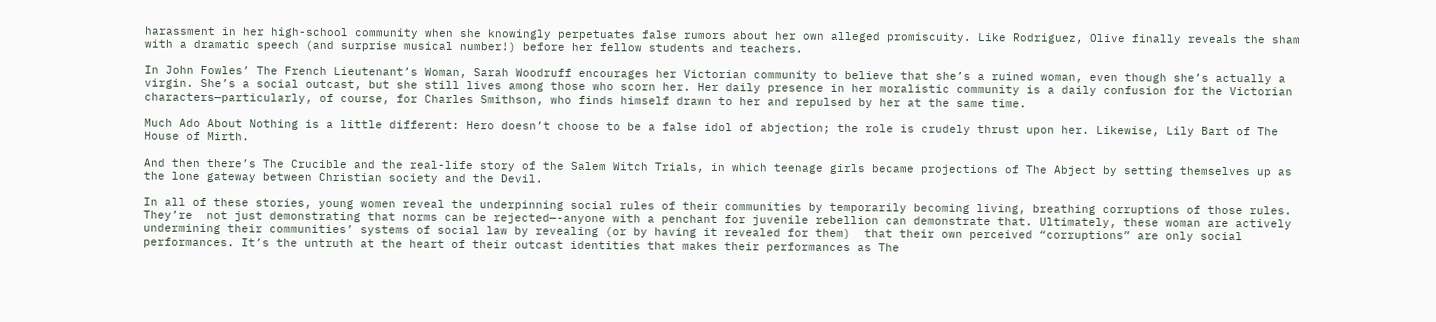harassment in her high-school community when she knowingly perpetuates false rumors about her own alleged promiscuity. Like Rodriguez, Olive finally reveals the sham with a dramatic speech (and surprise musical number!) before her fellow students and teachers.

In John Fowles’ The French Lieutenant’s Woman, Sarah Woodruff encourages her Victorian community to believe that she’s a ruined woman, even though she’s actually a virgin. She’s a social outcast, but she still lives among those who scorn her. Her daily presence in her moralistic community is a daily confusion for the Victorian characters—particularly, of course, for Charles Smithson, who finds himself drawn to her and repulsed by her at the same time.

Much Ado About Nothing is a little different: Hero doesn’t choose to be a false idol of abjection; the role is crudely thrust upon her. Likewise, Lily Bart of The House of Mirth.

And then there’s The Crucible and the real-life story of the Salem Witch Trials, in which teenage girls became projections of The Abject by setting themselves up as the lone gateway between Christian society and the Devil.

In all of these stories, young women reveal the underpinning social rules of their communities by temporarily becoming living, breathing corruptions of those rules. They’re  not just demonstrating that norms can be rejected—-anyone with a penchant for juvenile rebellion can demonstrate that. Ultimately, these woman are actively undermining their communities’ systems of social law by revealing (or by having it revealed for them)  that their own perceived “corruptions” are only social performances. It’s the untruth at the heart of their outcast identities that makes their performances as The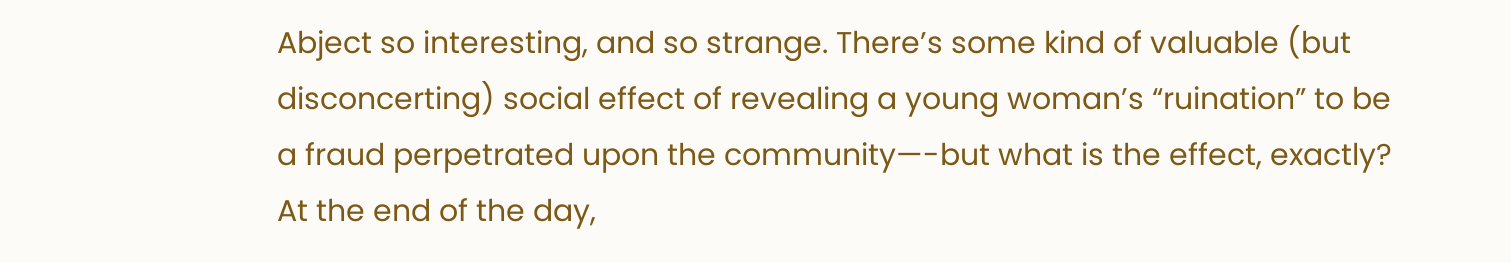Abject so interesting, and so strange. There’s some kind of valuable (but disconcerting) social effect of revealing a young woman’s “ruination” to be a fraud perpetrated upon the community—-but what is the effect, exactly? At the end of the day,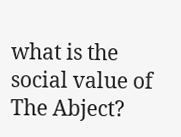what is the social value of The Abject?